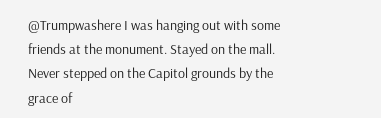@Trumpwashere I was hanging out with some friends at the monument. Stayed on the mall. Never stepped on the Capitol grounds by the grace of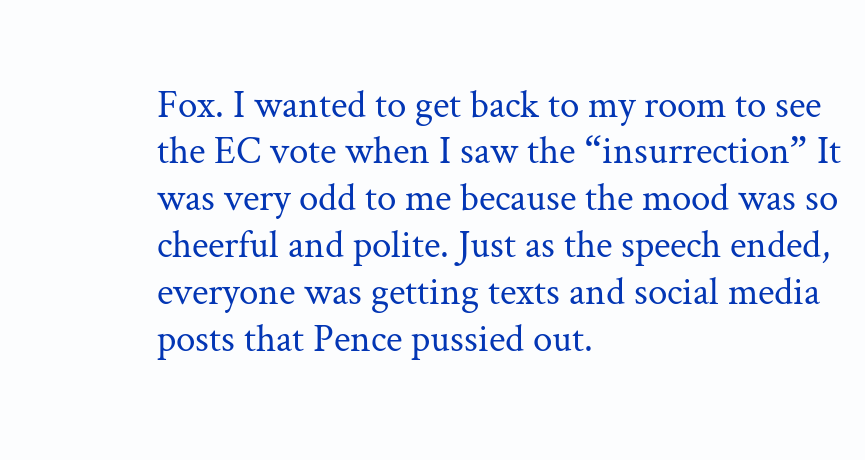Fox. I wanted to get back to my room to see the EC vote when I saw the “insurrection” It was very odd to me because the mood was so cheerful and polite. Just as the speech ended, everyone was getting texts and social media posts that Pence pussied out.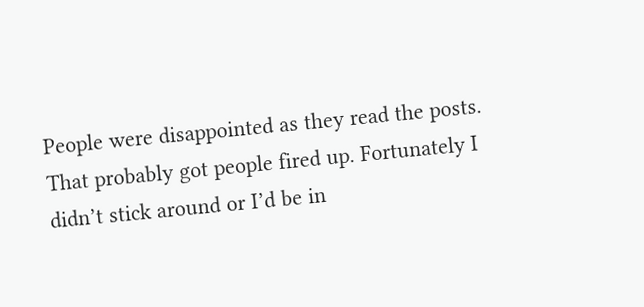People were disappointed as they read the posts. That probably got people fired up. Fortunately I didn’t stick around or I’d be in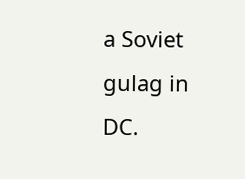a Soviet gulag in DC.